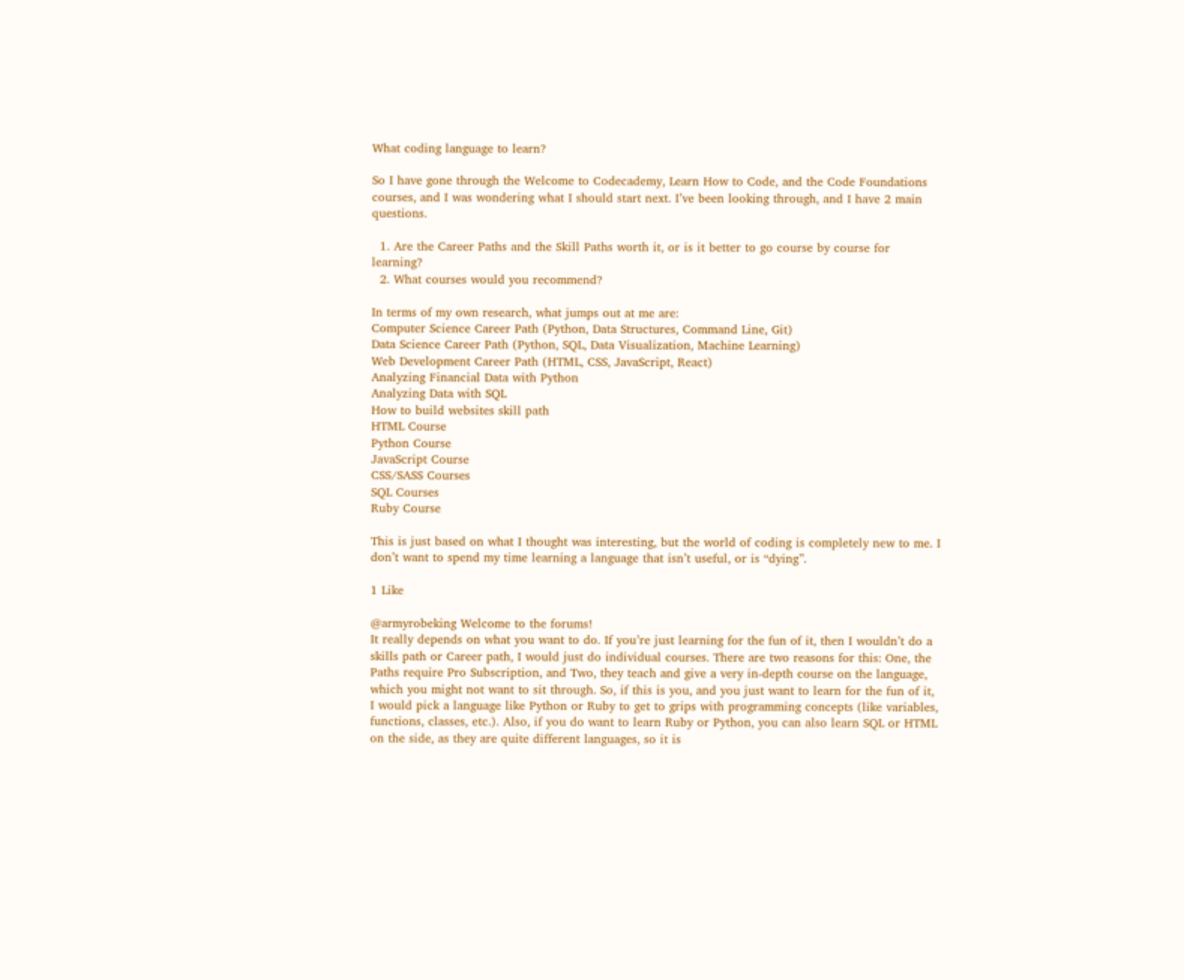What coding language to learn?

So I have gone through the Welcome to Codecademy, Learn How to Code, and the Code Foundations courses, and I was wondering what I should start next. I’ve been looking through, and I have 2 main questions.

  1. Are the Career Paths and the Skill Paths worth it, or is it better to go course by course for learning?
  2. What courses would you recommend?

In terms of my own research, what jumps out at me are:
Computer Science Career Path (Python, Data Structures, Command Line, Git)
Data Science Career Path (Python, SQL, Data Visualization, Machine Learning)
Web Development Career Path (HTML, CSS, JavaScript, React)
Analyzing Financial Data with Python
Analyzing Data with SQL
How to build websites skill path
HTML Course
Python Course
JavaScript Course
CSS/SASS Courses
SQL Courses
Ruby Course

This is just based on what I thought was interesting, but the world of coding is completely new to me. I don’t want to spend my time learning a language that isn’t useful, or is “dying”.

1 Like

@armyrobeking Welcome to the forums!
It really depends on what you want to do. If you’re just learning for the fun of it, then I wouldn’t do a skills path or Career path, I would just do individual courses. There are two reasons for this: One, the Paths require Pro Subscription, and Two, they teach and give a very in-depth course on the language, which you might not want to sit through. So, if this is you, and you just want to learn for the fun of it, I would pick a language like Python or Ruby to get to grips with programming concepts (like variables, functions, classes, etc.). Also, if you do want to learn Ruby or Python, you can also learn SQL or HTML on the side, as they are quite different languages, so it is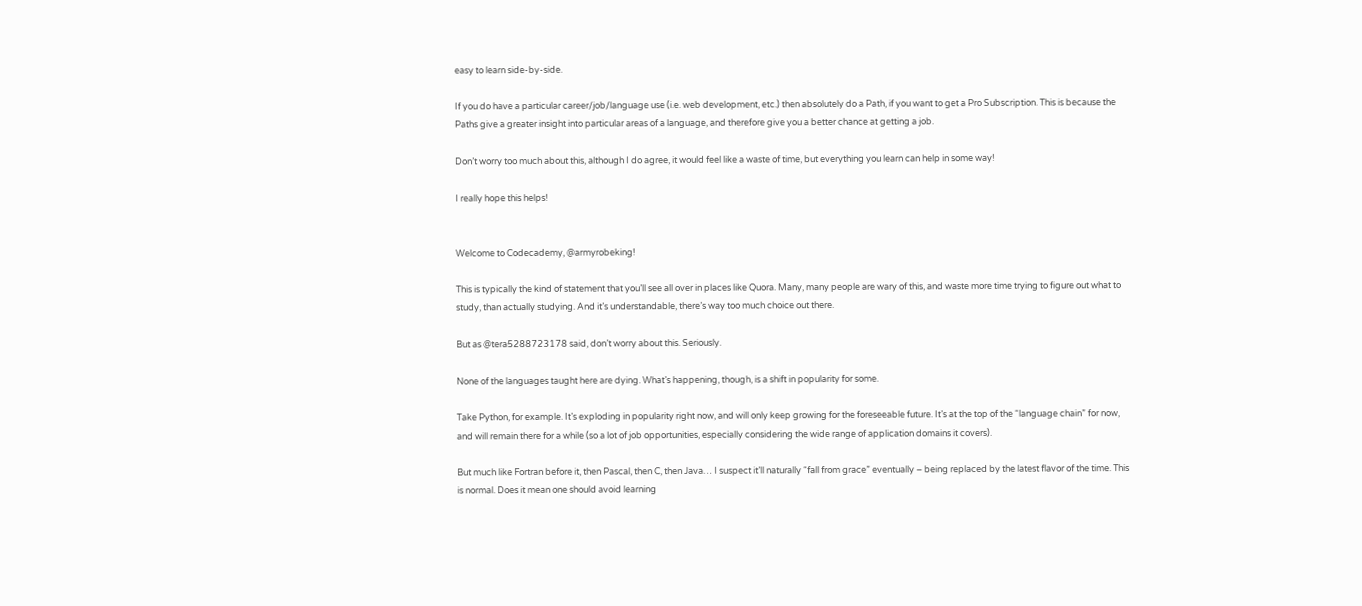easy to learn side-by-side.

If you do have a particular career/job/language use (i.e. web development, etc.) then absolutely do a Path, if you want to get a Pro Subscription. This is because the Paths give a greater insight into particular areas of a language, and therefore give you a better chance at getting a job.

Don’t worry too much about this, although I do agree, it would feel like a waste of time, but everything you learn can help in some way!

I really hope this helps!


Welcome to Codecademy, @armyrobeking!

This is typically the kind of statement that you’ll see all over in places like Quora. Many, many people are wary of this, and waste more time trying to figure out what to study, than actually studying. And it’s understandable, there’s way too much choice out there.

But as @tera5288723178 said, don’t worry about this. Seriously.

None of the languages taught here are dying. What’s happening, though, is a shift in popularity for some.

Take Python, for example. It’s exploding in popularity right now, and will only keep growing for the foreseeable future. It’s at the top of the “language chain” for now, and will remain there for a while (so a lot of job opportunities, especially considering the wide range of application domains it covers).

But much like Fortran before it, then Pascal, then C, then Java… I suspect it’ll naturally “fall from grace” eventually – being replaced by the latest flavor of the time. This is normal. Does it mean one should avoid learning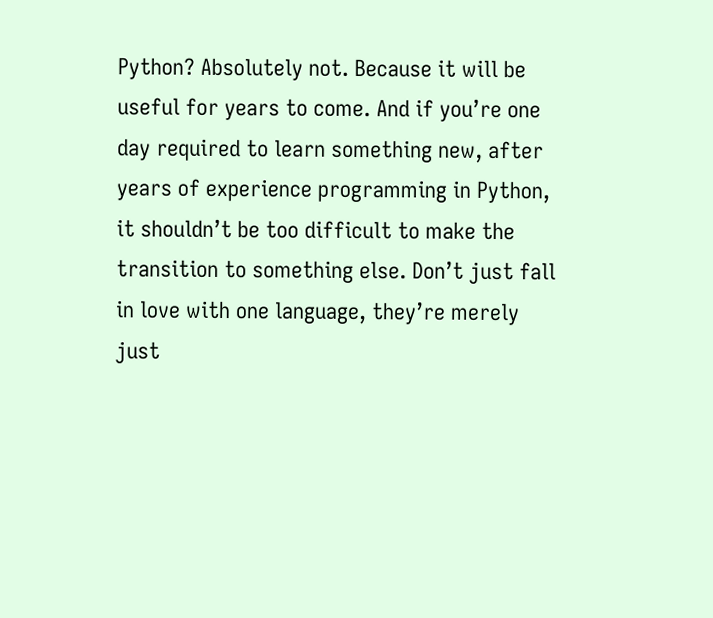Python? Absolutely not. Because it will be useful for years to come. And if you’re one day required to learn something new, after years of experience programming in Python, it shouldn’t be too difficult to make the transition to something else. Don’t just fall in love with one language, they’re merely just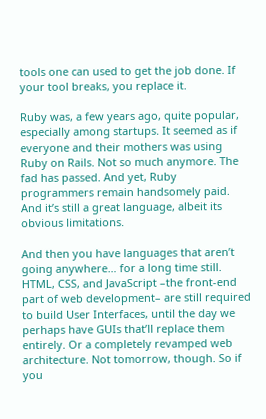tools one can used to get the job done. If your tool breaks, you replace it.

Ruby was, a few years ago, quite popular, especially among startups. It seemed as if everyone and their mothers was using Ruby on Rails. Not so much anymore. The fad has passed. And yet, Ruby programmers remain handsomely paid. And it’s still a great language, albeit its obvious limitations.

And then you have languages that aren’t going anywhere… for a long time still. HTML, CSS, and JavaScript –the front-end part of web development– are still required to build User Interfaces, until the day we perhaps have GUIs that’ll replace them entirely. Or a completely revamped web architecture. Not tomorrow, though. So if you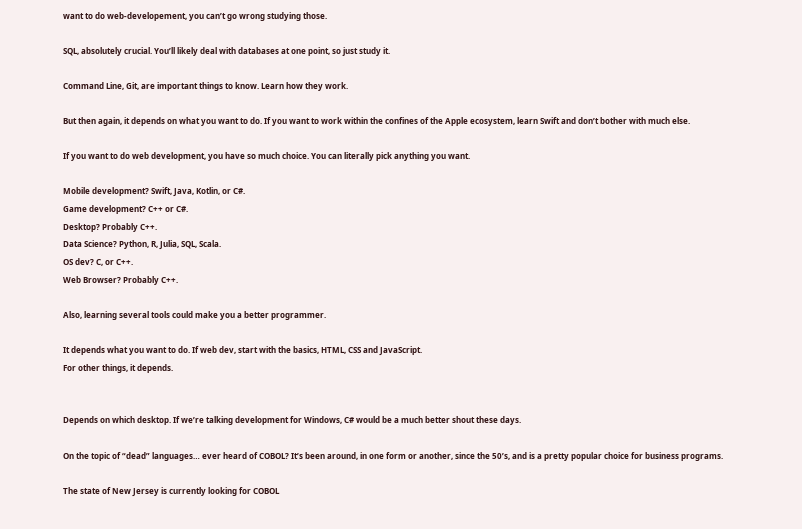want to do web-developement, you can’t go wrong studying those.

SQL, absolutely crucial. You’ll likely deal with databases at one point, so just study it.

Command Line, Git, are important things to know. Learn how they work.

But then again, it depends on what you want to do. If you want to work within the confines of the Apple ecosystem, learn Swift and don’t bother with much else.

If you want to do web development, you have so much choice. You can literally pick anything you want.

Mobile development? Swift, Java, Kotlin, or C#.
Game development? C++ or C#.
Desktop? Probably C++.
Data Science? Python, R, Julia, SQL, Scala.
OS dev? C, or C++.
Web Browser? Probably C++.

Also, learning several tools could make you a better programmer.

It depends what you want to do. If web dev, start with the basics, HTML, CSS and JavaScript.
For other things, it depends.


Depends on which desktop. If we’re talking development for Windows, C# would be a much better shout these days.

On the topic of “dead” languages… ever heard of COBOL? It’s been around, in one form or another, since the 50’s, and is a pretty popular choice for business programs.

The state of New Jersey is currently looking for COBOL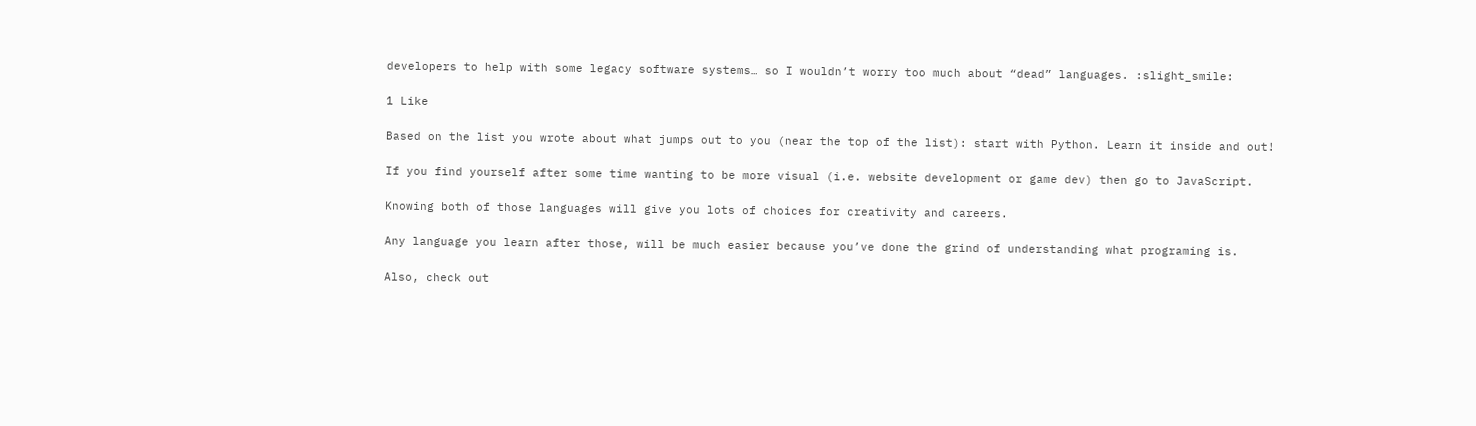developers to help with some legacy software systems… so I wouldn’t worry too much about “dead” languages. :slight_smile:

1 Like

Based on the list you wrote about what jumps out to you (near the top of the list): start with Python. Learn it inside and out!

If you find yourself after some time wanting to be more visual (i.e. website development or game dev) then go to JavaScript.

Knowing both of those languages will give you lots of choices for creativity and careers.

Any language you learn after those, will be much easier because you’ve done the grind of understanding what programing is.

Also, check out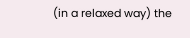(in a relaxed way) the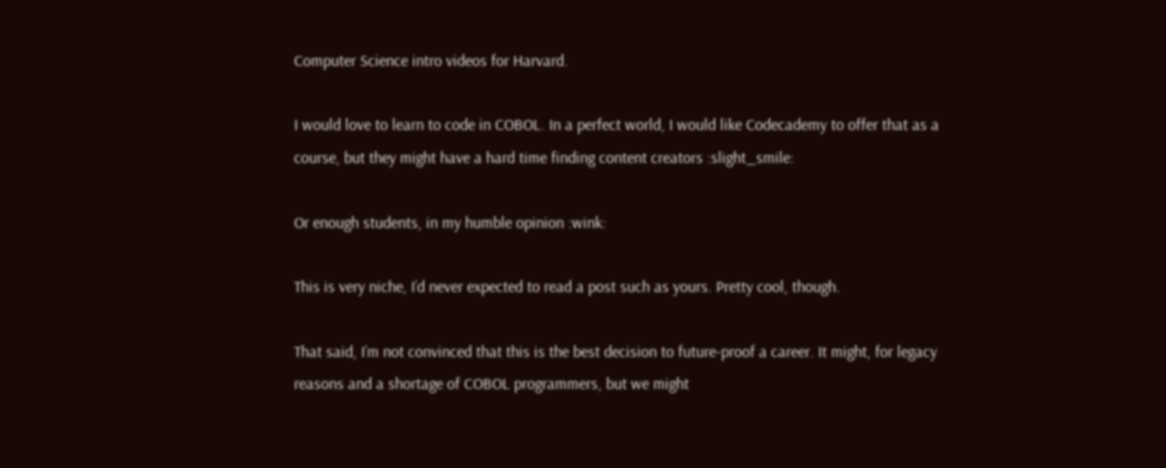Computer Science intro videos for Harvard.

I would love to learn to code in COBOL. In a perfect world, I would like Codecademy to offer that as a course, but they might have a hard time finding content creators :slight_smile:

Or enough students, in my humble opinion :wink:

This is very niche, I’d never expected to read a post such as yours. Pretty cool, though.

That said, I’m not convinced that this is the best decision to future-proof a career. It might, for legacy reasons and a shortage of COBOL programmers, but we might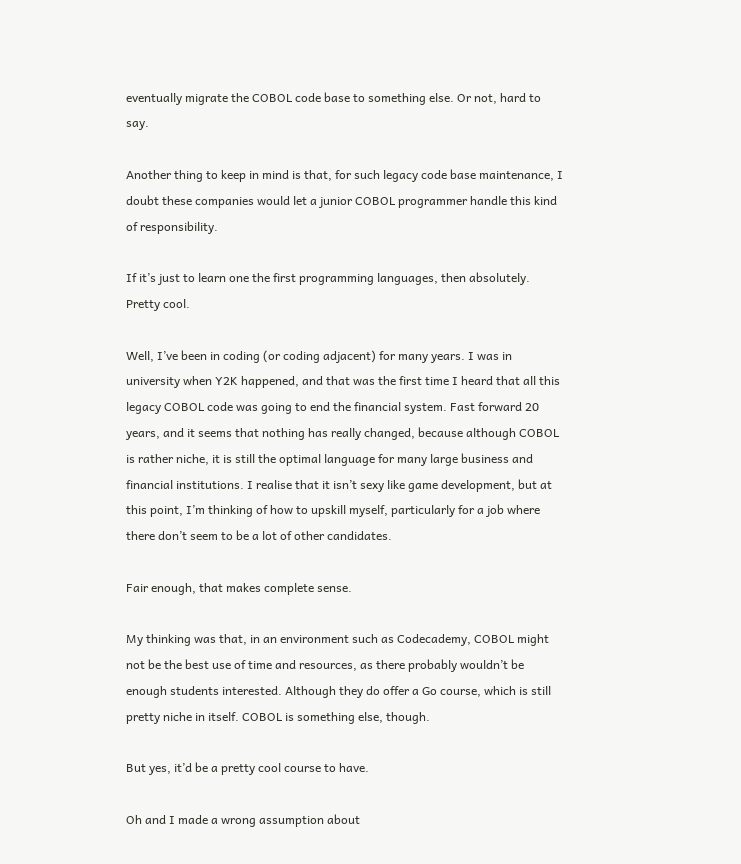eventually migrate the COBOL code base to something else. Or not, hard to say.

Another thing to keep in mind is that, for such legacy code base maintenance, I doubt these companies would let a junior COBOL programmer handle this kind of responsibility.

If it’s just to learn one the first programming languages, then absolutely. Pretty cool.

Well, I’ve been in coding (or coding adjacent) for many years. I was in university when Y2K happened, and that was the first time I heard that all this legacy COBOL code was going to end the financial system. Fast forward 20 years, and it seems that nothing has really changed, because although COBOL is rather niche, it is still the optimal language for many large business and financial institutions. I realise that it isn’t sexy like game development, but at this point, I’m thinking of how to upskill myself, particularly for a job where there don’t seem to be a lot of other candidates.

Fair enough, that makes complete sense.

My thinking was that, in an environment such as Codecademy, COBOL might not be the best use of time and resources, as there probably wouldn’t be enough students interested. Although they do offer a Go course, which is still pretty niche in itself. COBOL is something else, though.

But yes, it’d be a pretty cool course to have.

Oh and I made a wrong assumption about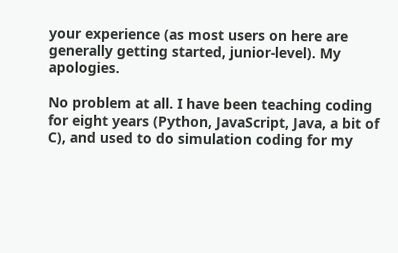your experience (as most users on here are generally getting started, junior-level). My apologies.

No problem at all. I have been teaching coding for eight years (Python, JavaScript, Java, a bit of C), and used to do simulation coding for my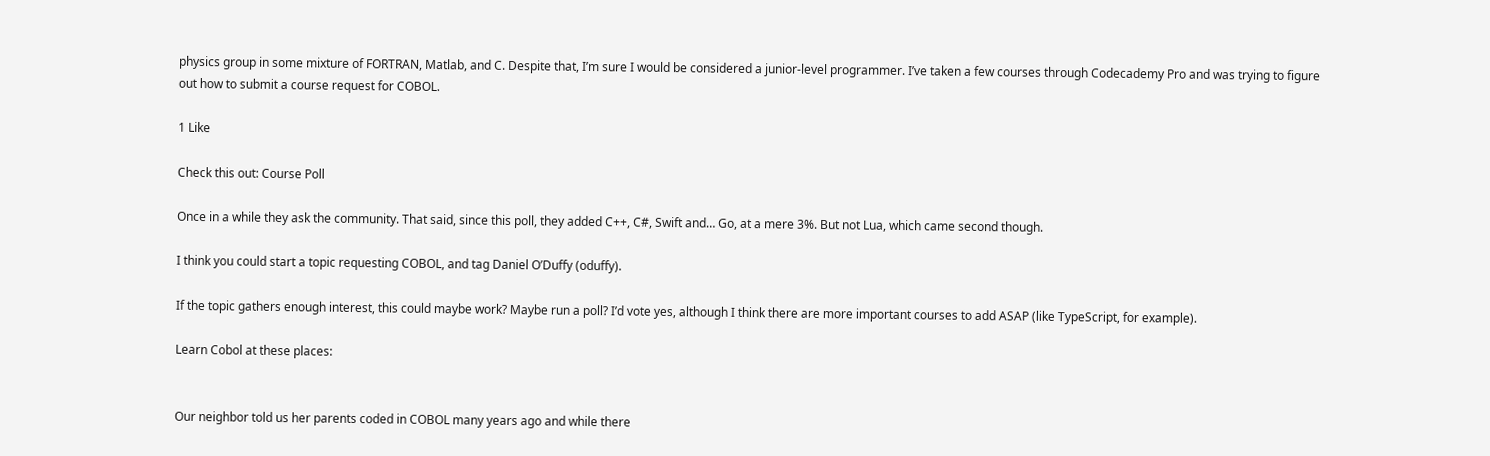physics group in some mixture of FORTRAN, Matlab, and C. Despite that, I’m sure I would be considered a junior-level programmer. I’ve taken a few courses through Codecademy Pro and was trying to figure out how to submit a course request for COBOL.

1 Like

Check this out: Course Poll

Once in a while they ask the community. That said, since this poll, they added C++, C#, Swift and… Go, at a mere 3%. But not Lua, which came second though.

I think you could start a topic requesting COBOL, and tag Daniel O’Duffy (oduffy).

If the topic gathers enough interest, this could maybe work? Maybe run a poll? I’d vote yes, although I think there are more important courses to add ASAP (like TypeScript, for example).

Learn Cobol at these places:


Our neighbor told us her parents coded in COBOL many years ago and while there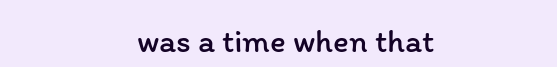was a time when that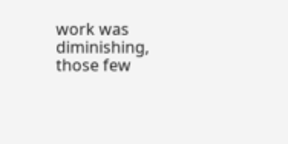work was diminishing, those few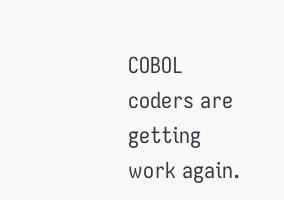COBOL coders are getting work again.